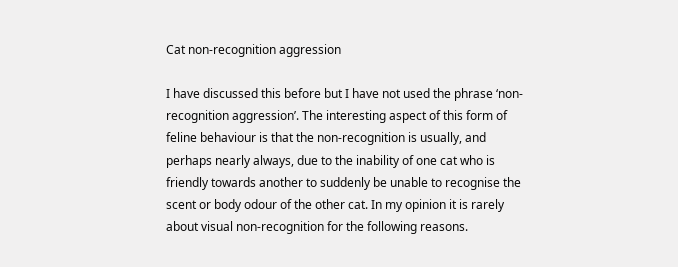Cat non-recognition aggression

I have discussed this before but I have not used the phrase ‘non-recognition aggression’. The interesting aspect of this form of feline behaviour is that the non-recognition is usually, and perhaps nearly always, due to the inability of one cat who is friendly towards another to suddenly be unable to recognise the scent or body odour of the other cat. In my opinion it is rarely about visual non-recognition for the following reasons.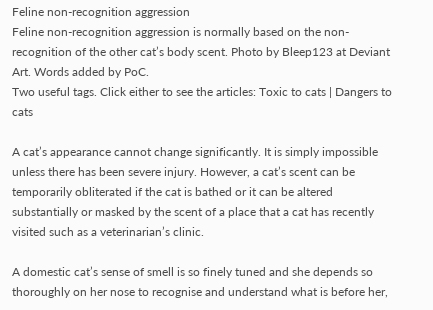Feline non-recognition aggression
Feline non-recognition aggression is normally based on the non-recognition of the other cat’s body scent. Photo by Bleep123 at Deviant Art. Words added by PoC.
Two useful tags. Click either to see the articles: Toxic to cats | Dangers to cats

A cat’s appearance cannot change significantly. It is simply impossible unless there has been severe injury. However, a cat’s scent can be temporarily obliterated if the cat is bathed or it can be altered substantially or masked by the scent of a place that a cat has recently visited such as a veterinarian’s clinic.

A domestic cat’s sense of smell is so finely tuned and she depends so thoroughly on her nose to recognise and understand what is before her,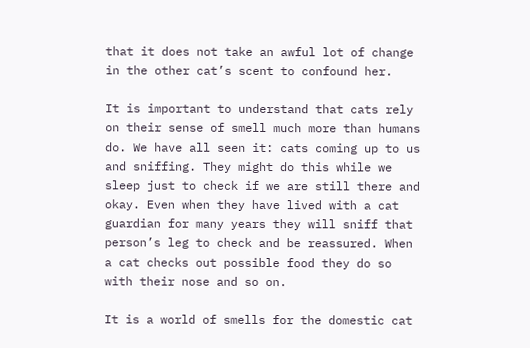that it does not take an awful lot of change in the other cat’s scent to confound her.

It is important to understand that cats rely on their sense of smell much more than humans do. We have all seen it: cats coming up to us and sniffing. They might do this while we sleep just to check if we are still there and okay. Even when they have lived with a cat guardian for many years they will sniff that person’s leg to check and be reassured. When a cat checks out possible food they do so with their nose and so on.

It is a world of smells for the domestic cat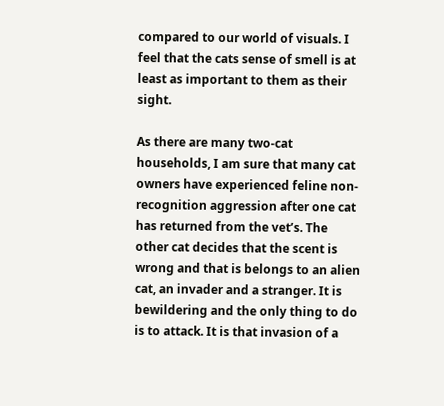compared to our world of visuals. I feel that the cats sense of smell is at least as important to them as their sight.

As there are many two-cat households, I am sure that many cat owners have experienced feline non-recognition aggression after one cat has returned from the vet’s. The other cat decides that the scent is wrong and that is belongs to an alien cat, an invader and a stranger. It is bewildering and the only thing to do is to attack. It is that invasion of a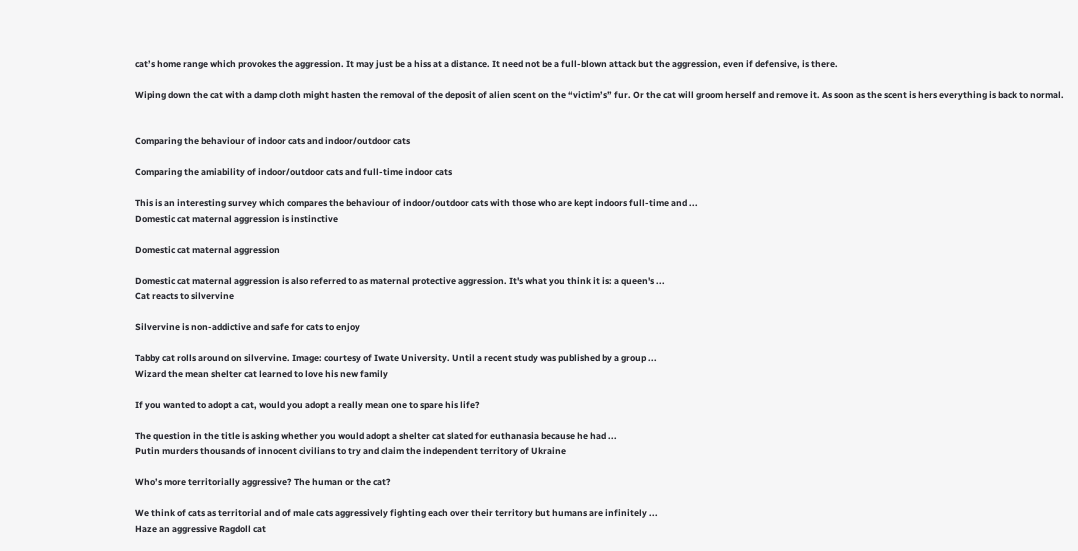cat’s home range which provokes the aggression. It may just be a hiss at a distance. It need not be a full-blown attack but the aggression, even if defensive, is there.

Wiping down the cat with a damp cloth might hasten the removal of the deposit of alien scent on the “victim’s” fur. Or the cat will groom herself and remove it. As soon as the scent is hers everything is back to normal.


Comparing the behaviour of indoor cats and indoor/outdoor cats

Comparing the amiability of indoor/outdoor cats and full-time indoor cats

This is an interesting survey which compares the behaviour of indoor/outdoor cats with those who are kept indoors full-time and ...
Domestic cat maternal aggression is instinctive

Domestic cat maternal aggression

Domestic cat maternal aggression is also referred to as maternal protective aggression. It's what you think it is: a queen's ...
Cat reacts to silvervine

Silvervine is non-addictive and safe for cats to enjoy

Tabby cat rolls around on silvervine. Image: courtesy of Iwate University. Until a recent study was published by a group ...
Wizard the mean shelter cat learned to love his new family

If you wanted to adopt a cat, would you adopt a really mean one to spare his life?

The question in the title is asking whether you would adopt a shelter cat slated for euthanasia because he had ...
Putin murders thousands of innocent civilians to try and claim the independent territory of Ukraine

Who’s more territorially aggressive? The human or the cat?

We think of cats as territorial and of male cats aggressively fighting each over their territory but humans are infinitely ...
Haze an aggressive Ragdoll cat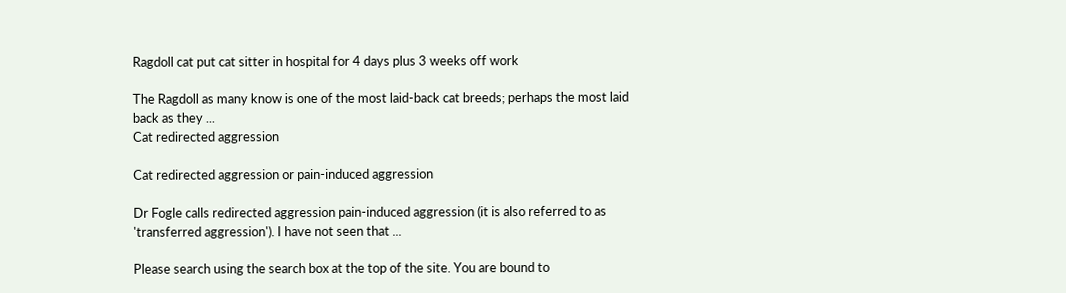Ragdoll cat put cat sitter in hospital for 4 days plus 3 weeks off work

The Ragdoll as many know is one of the most laid-back cat breeds; perhaps the most laid back as they ...
Cat redirected aggression

Cat redirected aggression or pain-induced aggression

Dr Fogle calls redirected aggression pain-induced aggression (it is also referred to as 'transferred aggression'). I have not seen that ...

Please search using the search box at the top of the site. You are bound to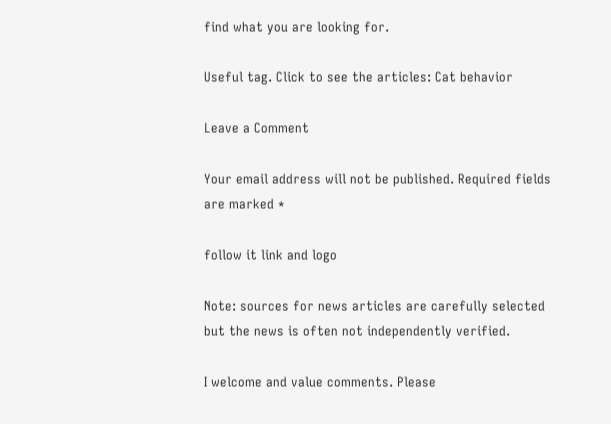find what you are looking for.

Useful tag. Click to see the articles: Cat behavior

Leave a Comment

Your email address will not be published. Required fields are marked *

follow it link and logo

Note: sources for news articles are carefully selected but the news is often not independently verified.

I welcome and value comments. Please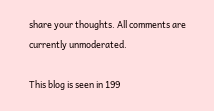share your thoughts. All comments are currently unmoderated.

This blog is seen in 199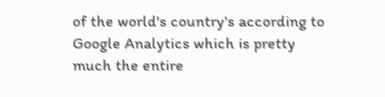of the world's country's according to Google Analytics which is pretty much the entire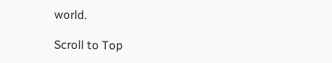world.

Scroll to Top